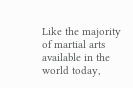Like the majority of martial arts available in the world today,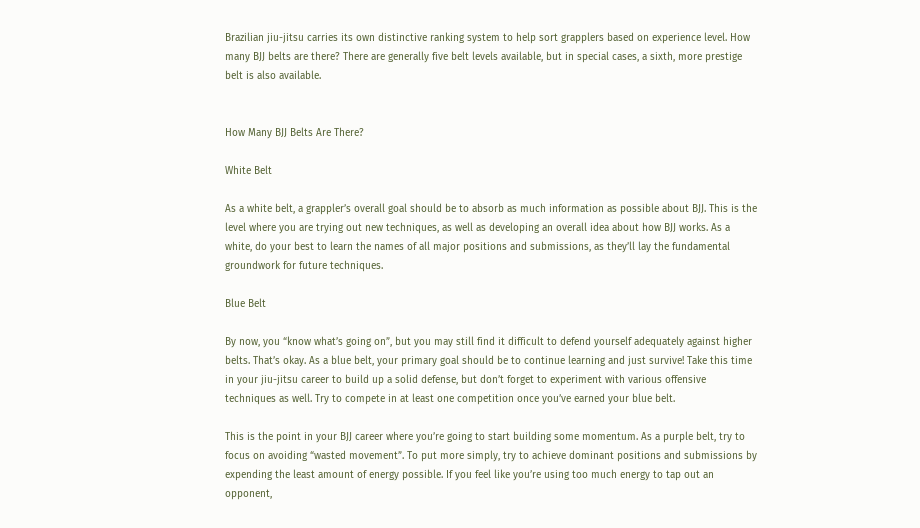Brazilian jiu-jitsu carries its own distinctive ranking system to help sort grapplers based on experience level. How many BJJ belts are there? There are generally five belt levels available, but in special cases, a sixth, more prestige belt is also available.


How Many BJJ Belts Are There?

White Belt

As a white belt, a grappler’s overall goal should be to absorb as much information as possible about BJJ. This is the level where you are trying out new techniques, as well as developing an overall idea about how BJJ works. As a white, do your best to learn the names of all major positions and submissions, as they’ll lay the fundamental groundwork for future techniques.

Blue Belt

By now, you “know what’s going on”, but you may still find it difficult to defend yourself adequately against higher belts. That’s okay. As a blue belt, your primary goal should be to continue learning and just survive! Take this time in your jiu-jitsu career to build up a solid defense, but don’t forget to experiment with various offensive techniques as well. Try to compete in at least one competition once you’ve earned your blue belt.

This is the point in your BJJ career where you’re going to start building some momentum. As a purple belt, try to focus on avoiding “wasted movement”. To put more simply, try to achieve dominant positions and submissions by expending the least amount of energy possible. If you feel like you’re using too much energy to tap out an opponent,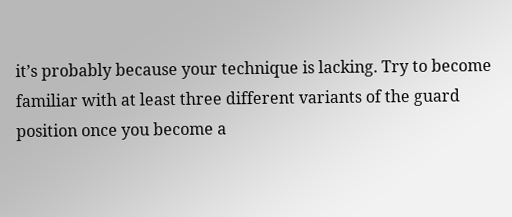it’s probably because your technique is lacking. Try to become familiar with at least three different variants of the guard position once you become a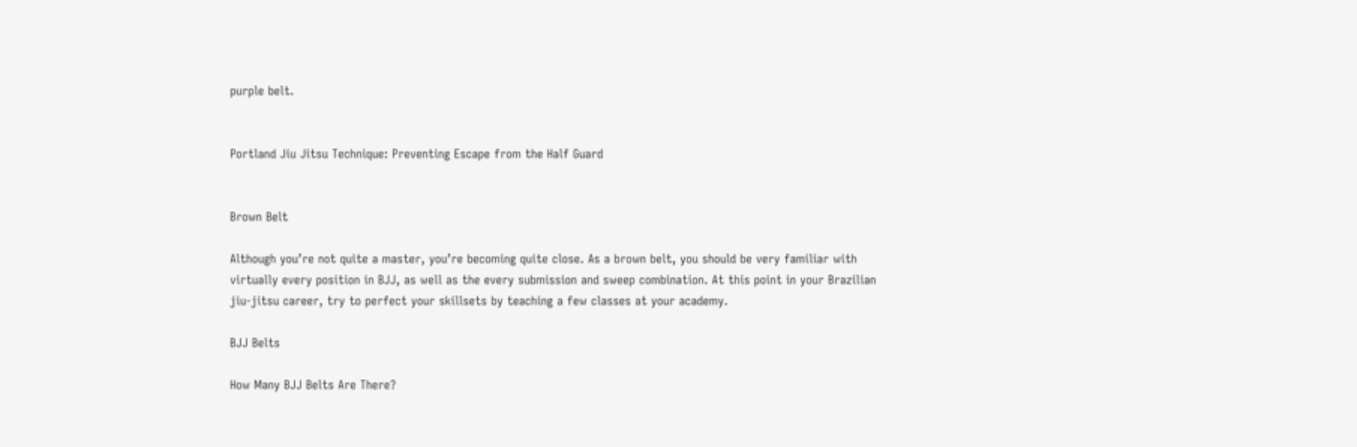purple belt.


Portland Jiu Jitsu Technique: Preventing Escape from the Half Guard


Brown Belt

Although you’re not quite a master, you’re becoming quite close. As a brown belt, you should be very familiar with virtually every position in BJJ, as well as the every submission and sweep combination. At this point in your Brazilian jiu-jitsu career, try to perfect your skillsets by teaching a few classes at your academy.

BJJ Belts

How Many BJJ Belts Are There?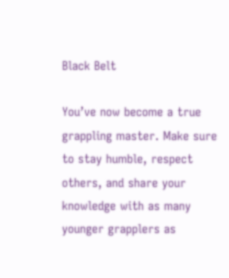Black Belt

You’ve now become a true grappling master. Make sure to stay humble, respect others, and share your knowledge with as many younger grapplers as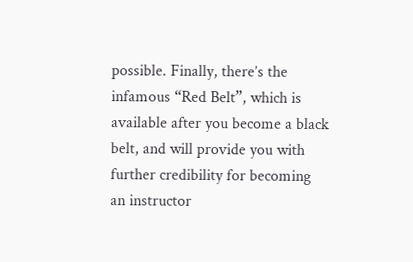possible. Finally, there’s the infamous “Red Belt”, which is available after you become a black belt, and will provide you with further credibility for becoming an instructor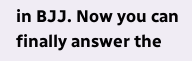in BJJ. Now you can finally answer the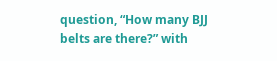question, “How many BJJ belts are there?” with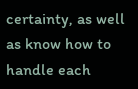certainty, as well as know how to handle each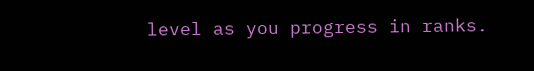level as you progress in ranks.